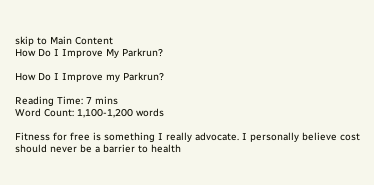skip to Main Content
How Do I Improve My Parkrun?

How Do I Improve my Parkrun?

Reading Time: 7 mins
Word Count: 1,100-1,200 words

Fitness for free is something I really advocate. I personally believe cost should never be a barrier to health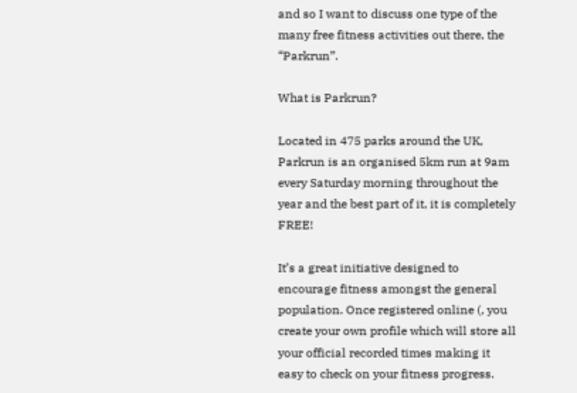and so I want to discuss one type of the many free fitness activities out there, the “Parkrun”.

What is Parkrun?

Located in 475 parks around the UK, Parkrun is an organised 5km run at 9am every Saturday morning throughout the year and the best part of it, it is completely FREE!

It’s a great initiative designed to encourage fitness amongst the general population. Once registered online (, you create your own profile which will store all your official recorded times making it easy to check on your fitness progress.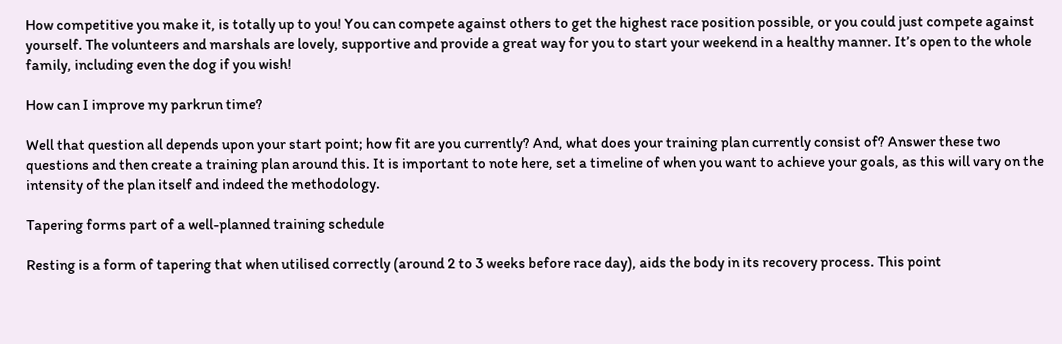How competitive you make it, is totally up to you! You can compete against others to get the highest race position possible, or you could just compete against yourself. The volunteers and marshals are lovely, supportive and provide a great way for you to start your weekend in a healthy manner. It’s open to the whole family, including even the dog if you wish!

How can I improve my parkrun time?

Well that question all depends upon your start point; how fit are you currently? And, what does your training plan currently consist of? Answer these two questions and then create a training plan around this. It is important to note here, set a timeline of when you want to achieve your goals, as this will vary on the intensity of the plan itself and indeed the methodology.

Tapering forms part of a well-planned training schedule

Resting is a form of tapering that when utilised correctly (around 2 to 3 weeks before race day), aids the body in its recovery process. This point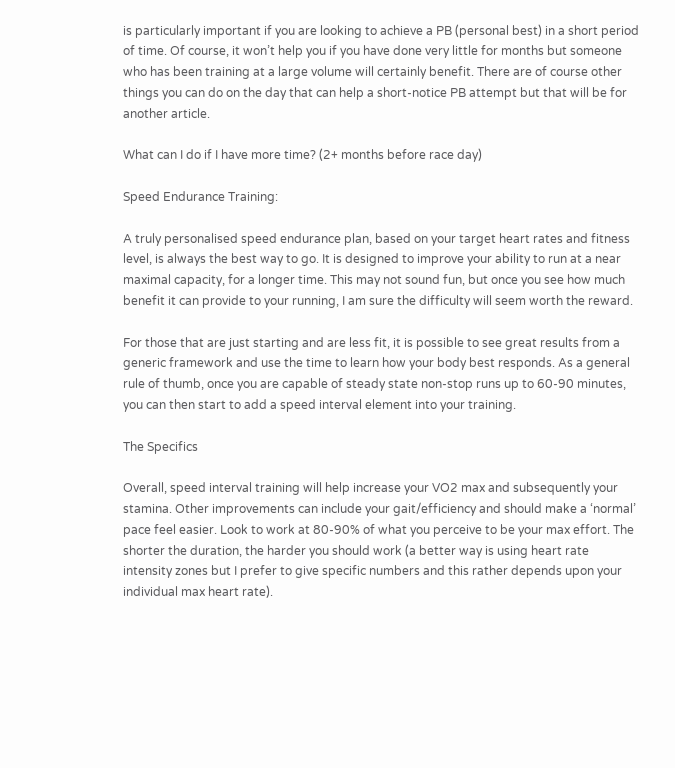is particularly important if you are looking to achieve a PB (personal best) in a short period of time. Of course, it won’t help you if you have done very little for months but someone who has been training at a large volume will certainly benefit. There are of course other things you can do on the day that can help a short-notice PB attempt but that will be for another article.

What can I do if I have more time? (2+ months before race day)

Speed Endurance Training:

A truly personalised speed endurance plan, based on your target heart rates and fitness level, is always the best way to go. It is designed to improve your ability to run at a near maximal capacity, for a longer time. This may not sound fun, but once you see how much benefit it can provide to your running, I am sure the difficulty will seem worth the reward.

For those that are just starting and are less fit, it is possible to see great results from a generic framework and use the time to learn how your body best responds. As a general rule of thumb, once you are capable of steady state non-stop runs up to 60-90 minutes, you can then start to add a speed interval element into your training.

The Specifics

Overall, speed interval training will help increase your VO2 max and subsequently your stamina. Other improvements can include your gait/efficiency and should make a ‘normal’ pace feel easier. Look to work at 80-90% of what you perceive to be your max effort. The shorter the duration, the harder you should work (a better way is using heart rate intensity zones but I prefer to give specific numbers and this rather depends upon your individual max heart rate).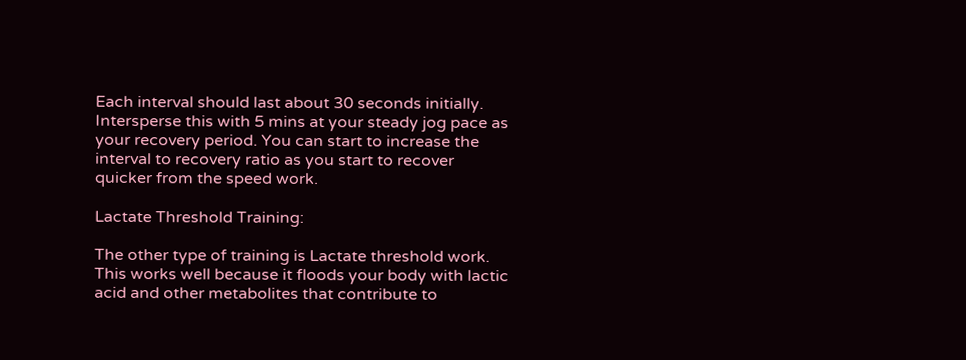Each interval should last about 30 seconds initially. Intersperse this with 5 mins at your steady jog pace as your recovery period. You can start to increase the interval to recovery ratio as you start to recover quicker from the speed work.

Lactate Threshold Training:

The other type of training is Lactate threshold work. This works well because it floods your body with lactic acid and other metabolites that contribute to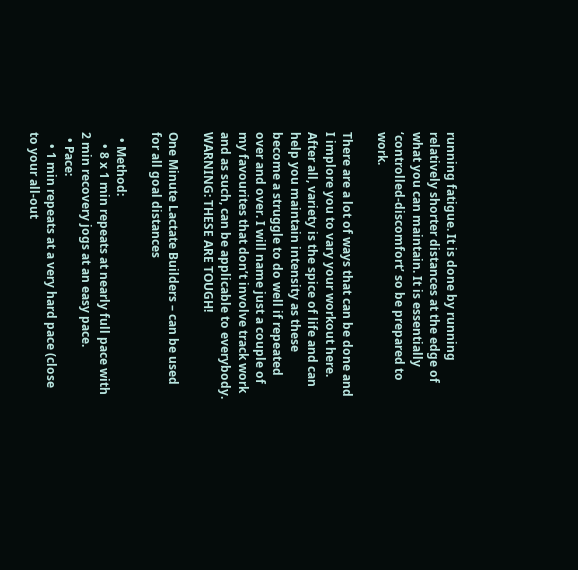running fatigue. It is done by running relatively shorter distances at the edge of what you can maintain. It is essentially ‘controlled-discomfort’ so be prepared to work.

There are a lot of ways that can be done and I implore you to vary your workout here. After all, variety is the spice of life and can help you maintain intensity as these become a struggle to do well if repeated over and over. I will name just a couple of my favourites that don’t involve track work and as such, can be applicable to everybody. WARNING: THESE ARE TOUGH!

One Minute Lactate Builders – can be used for all goal distances

  • Method:
    • 8 x 1 min repeats at nearly full pace with 2 min recovery jogs at an easy pace.
  • Pace:
    • 1 min repeats at a very hard pace (close to your all-out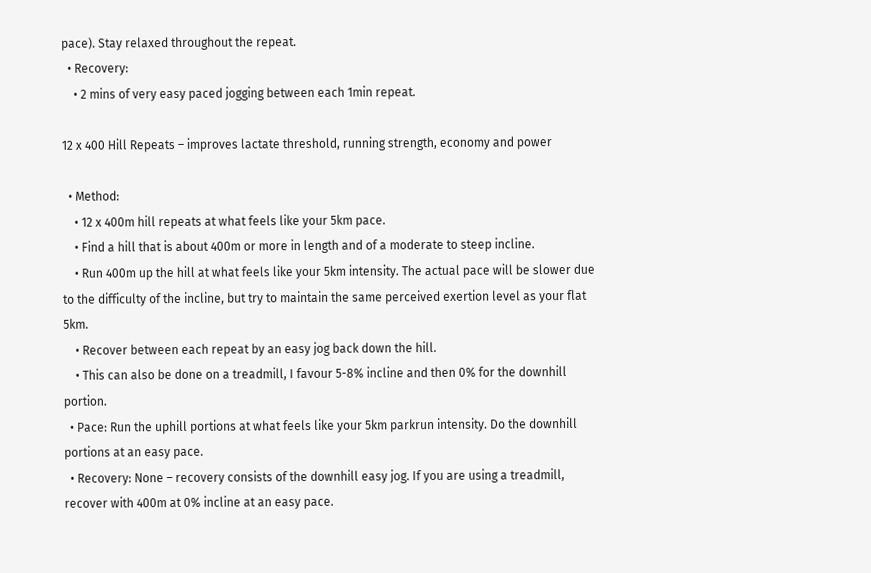pace). Stay relaxed throughout the repeat.
  • Recovery:
    • 2 mins of very easy paced jogging between each 1min repeat.

12 x 400 Hill Repeats – improves lactate threshold, running strength, economy and power

  • Method:
    • 12 x 400m hill repeats at what feels like your 5km pace.
    • Find a hill that is about 400m or more in length and of a moderate to steep incline.
    • Run 400m up the hill at what feels like your 5km intensity. The actual pace will be slower due to the difficulty of the incline, but try to maintain the same perceived exertion level as your flat 5km.
    • Recover between each repeat by an easy jog back down the hill.
    • This can also be done on a treadmill, I favour 5-8% incline and then 0% for the downhill portion.
  • Pace: Run the uphill portions at what feels like your 5km parkrun intensity. Do the downhill portions at an easy pace.
  • Recovery: None – recovery consists of the downhill easy jog. If you are using a treadmill, recover with 400m at 0% incline at an easy pace.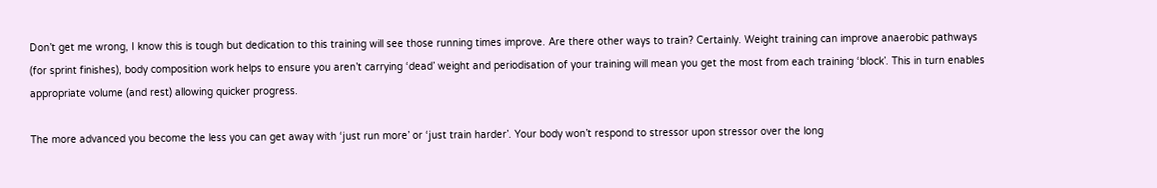Don’t get me wrong, I know this is tough but dedication to this training will see those running times improve. Are there other ways to train? Certainly. Weight training can improve anaerobic pathways (for sprint finishes), body composition work helps to ensure you aren’t carrying ‘dead’ weight and periodisation of your training will mean you get the most from each training ‘block’. This in turn enables appropriate volume (and rest) allowing quicker progress.

The more advanced you become the less you can get away with ‘just run more’ or ‘just train harder’. Your body won’t respond to stressor upon stressor over the long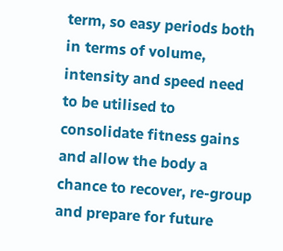term, so easy periods both in terms of volume, intensity and speed need to be utilised to consolidate fitness gains and allow the body a chance to recover, re-group and prepare for future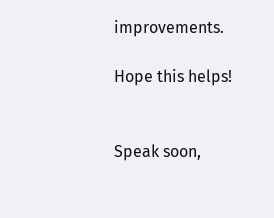improvements.

Hope this helps!


Speak soon,